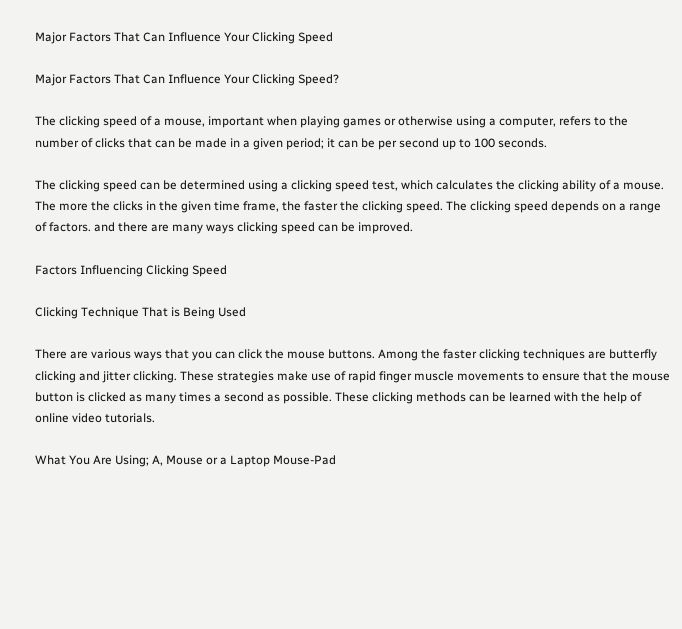Major Factors That Can Influence Your Clicking Speed

Major Factors That Can Influence Your Clicking Speed?

The clicking speed of a mouse, important when playing games or otherwise using a computer, refers to the number of clicks that can be made in a given period; it can be per second up to 100 seconds.

The clicking speed can be determined using a clicking speed test, which calculates the clicking ability of a mouse. The more the clicks in the given time frame, the faster the clicking speed. The clicking speed depends on a range of factors. and there are many ways clicking speed can be improved.

Factors Influencing Clicking Speed

Clicking Technique That is Being Used

There are various ways that you can click the mouse buttons. Among the faster clicking techniques are butterfly clicking and jitter clicking. These strategies make use of rapid finger muscle movements to ensure that the mouse button is clicked as many times a second as possible. These clicking methods can be learned with the help of online video tutorials.

What You Are Using; A, Mouse or a Laptop Mouse-Pad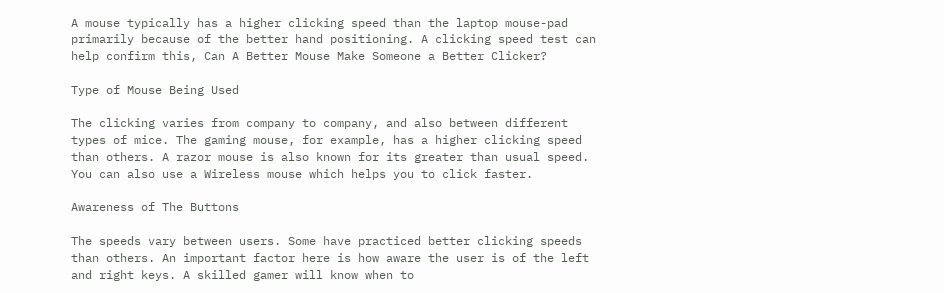A mouse typically has a higher clicking speed than the laptop mouse-pad primarily because of the better hand positioning. A clicking speed test can help confirm this, Can A Better Mouse Make Someone a Better Clicker?

Type of Mouse Being Used

The clicking varies from company to company, and also between different types of mice. The gaming mouse, for example, has a higher clicking speed than others. A razor mouse is also known for its greater than usual speed. You can also use a Wireless mouse which helps you to click faster.

Awareness of The Buttons

The speeds vary between users. Some have practiced better clicking speeds than others. An important factor here is how aware the user is of the left and right keys. A skilled gamer will know when to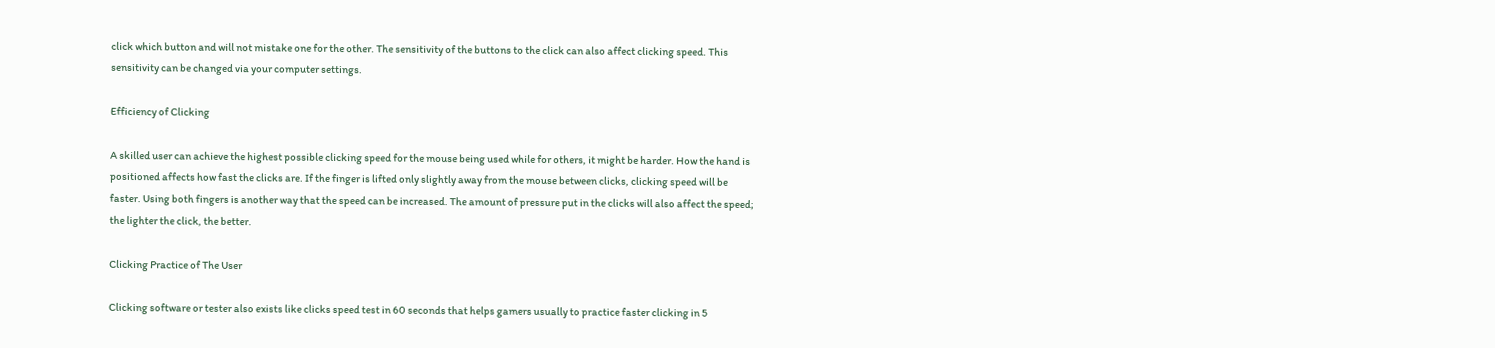click which button and will not mistake one for the other. The sensitivity of the buttons to the click can also affect clicking speed. This sensitivity can be changed via your computer settings.

Efficiency of Clicking

A skilled user can achieve the highest possible clicking speed for the mouse being used while for others, it might be harder. How the hand is positioned affects how fast the clicks are. If the finger is lifted only slightly away from the mouse between clicks, clicking speed will be faster. Using both fingers is another way that the speed can be increased. The amount of pressure put in the clicks will also affect the speed; the lighter the click, the better.

Clicking Practice of The User

Clicking software or tester also exists like clicks speed test in 60 seconds that helps gamers usually to practice faster clicking in 5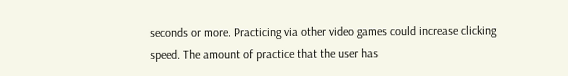seconds or more. Practicing via other video games could increase clicking speed. The amount of practice that the user has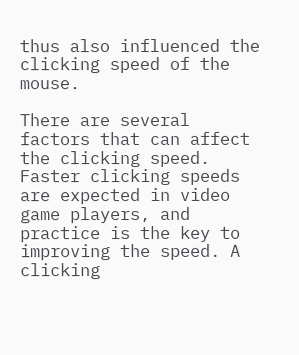thus also influenced the clicking speed of the mouse.

There are several factors that can affect the clicking speed. Faster clicking speeds are expected in video game players, and practice is the key to improving the speed. A clicking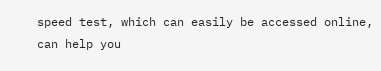speed test, which can easily be accessed online, can help you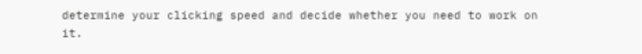determine your clicking speed and decide whether you need to work on it.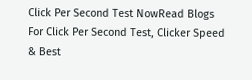Click Per Second Test NowRead Blogs For Click Per Second Test, Clicker Speed & Best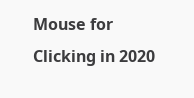Mouse for Clicking in 2020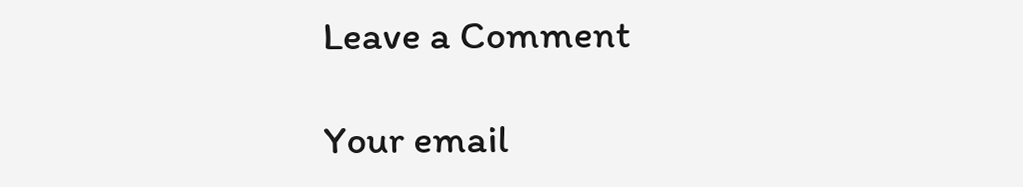Leave a Comment

Your email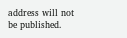address will not be published.